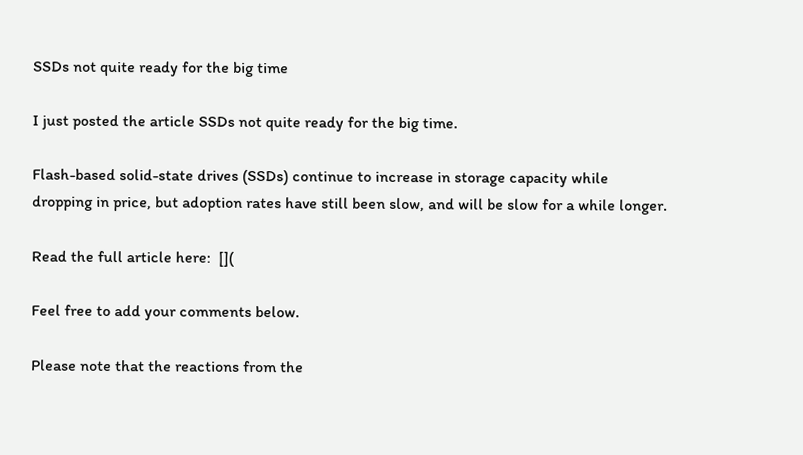SSDs not quite ready for the big time

I just posted the article SSDs not quite ready for the big time.

Flash-based solid-state drives (SSDs) continue to increase in storage capacity while dropping in price, but adoption rates have still been slow, and will be slow for a while longer.

Read the full article here:  [](

Feel free to add your comments below.

Please note that the reactions from the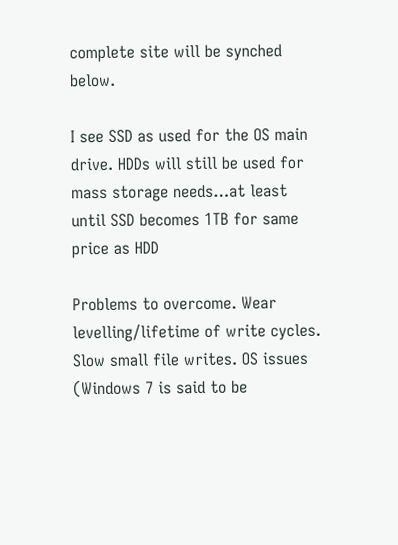complete site will be synched below.

I see SSD as used for the OS main drive. HDDs will still be used for mass storage needs…at least until SSD becomes 1TB for same price as HDD

Problems to overcome. Wear levelling/lifetime of write cycles. Slow small file writes. OS issues (Windows 7 is said to be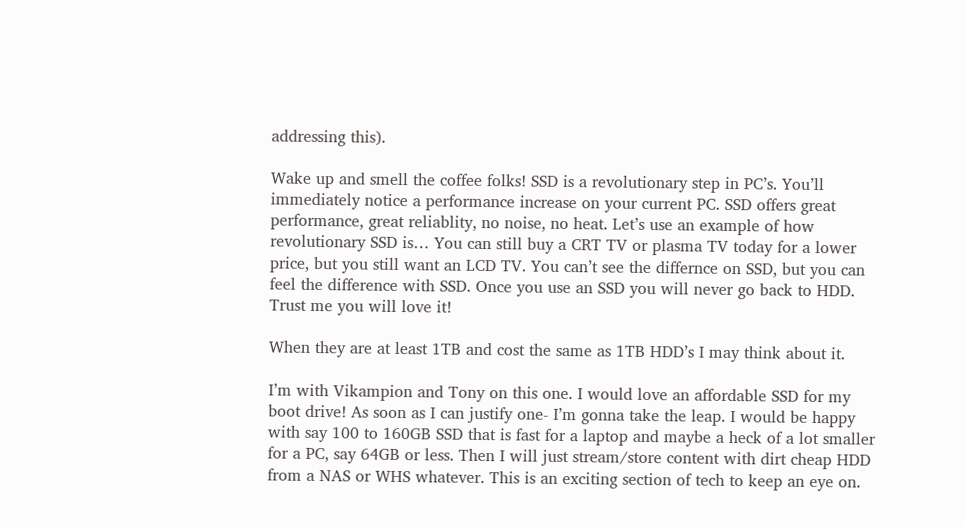addressing this).

Wake up and smell the coffee folks! SSD is a revolutionary step in PC’s. You’ll immediately notice a performance increase on your current PC. SSD offers great performance, great reliablity, no noise, no heat. Let’s use an example of how revolutionary SSD is… You can still buy a CRT TV or plasma TV today for a lower price, but you still want an LCD TV. You can’t see the differnce on SSD, but you can feel the difference with SSD. Once you use an SSD you will never go back to HDD. Trust me you will love it!

When they are at least 1TB and cost the same as 1TB HDD’s I may think about it.

I’m with Vikampion and Tony on this one. I would love an affordable SSD for my boot drive! As soon as I can justify one- I’m gonna take the leap. I would be happy with say 100 to 160GB SSD that is fast for a laptop and maybe a heck of a lot smaller for a PC, say 64GB or less. Then I will just stream/store content with dirt cheap HDD from a NAS or WHS whatever. This is an exciting section of tech to keep an eye on.